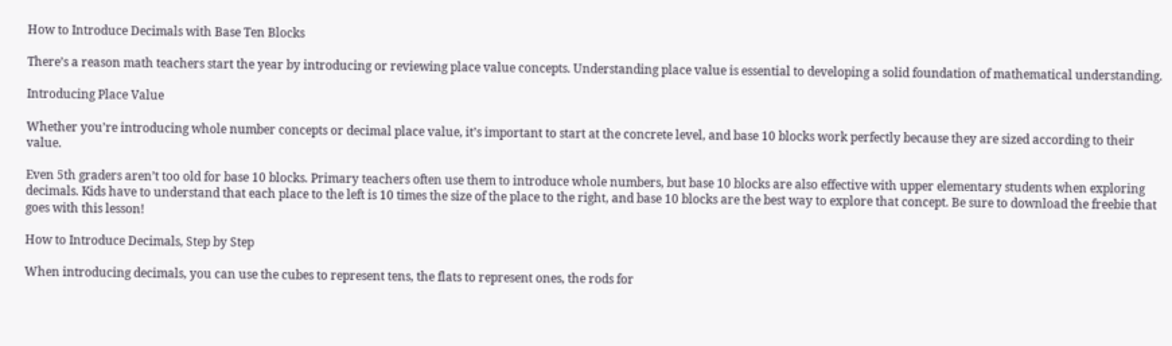How to Introduce Decimals with Base Ten Blocks

There’s a reason math teachers start the year by introducing or reviewing place value concepts. Understanding place value is essential to developing a solid foundation of mathematical understanding.

Introducing Place Value

Whether you’re introducing whole number concepts or decimal place value, it’s important to start at the concrete level, and base 10 blocks work perfectly because they are sized according to their value.

Even 5th graders aren’t too old for base 10 blocks. Primary teachers often use them to introduce whole numbers, but base 10 blocks are also effective with upper elementary students when exploring decimals. Kids have to understand that each place to the left is 10 times the size of the place to the right, and base 10 blocks are the best way to explore that concept. Be sure to download the freebie that goes with this lesson!

How to Introduce Decimals, Step by Step

When introducing decimals, you can use the cubes to represent tens, the flats to represent ones, the rods for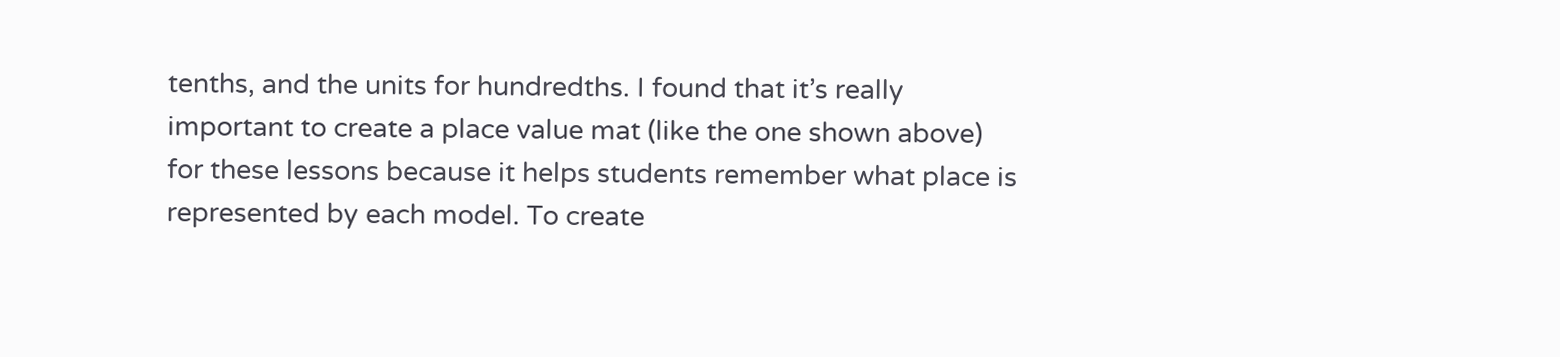tenths, and the units for hundredths. I found that it’s really important to create a place value mat (like the one shown above) for these lessons because it helps students remember what place is represented by each model. To create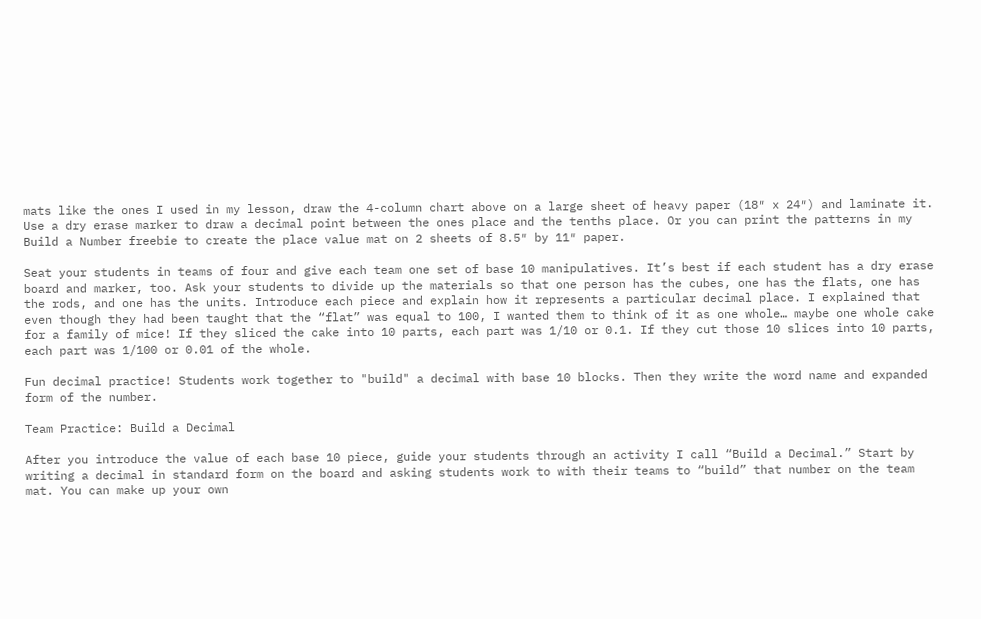mats like the ones I used in my lesson, draw the 4-column chart above on a large sheet of heavy paper (18″ x 24″) and laminate it. Use a dry erase marker to draw a decimal point between the ones place and the tenths place. Or you can print the patterns in my Build a Number freebie to create the place value mat on 2 sheets of 8.5″ by 11″ paper.

Seat your students in teams of four and give each team one set of base 10 manipulatives. It’s best if each student has a dry erase board and marker, too. Ask your students to divide up the materials so that one person has the cubes, one has the flats, one has the rods, and one has the units. Introduce each piece and explain how it represents a particular decimal place. I explained that even though they had been taught that the “flat” was equal to 100, I wanted them to think of it as one whole… maybe one whole cake for a family of mice! If they sliced the cake into 10 parts, each part was 1/10 or 0.1. If they cut those 10 slices into 10 parts, each part was 1/100 or 0.01 of the whole.

Fun decimal practice! Students work together to "build" a decimal with base 10 blocks. Then they write the word name and expanded form of the number.

Team Practice: Build a Decimal

After you introduce the value of each base 10 piece, guide your students through an activity I call “Build a Decimal.” Start by writing a decimal in standard form on the board and asking students work to with their teams to “build” that number on the team mat. You can make up your own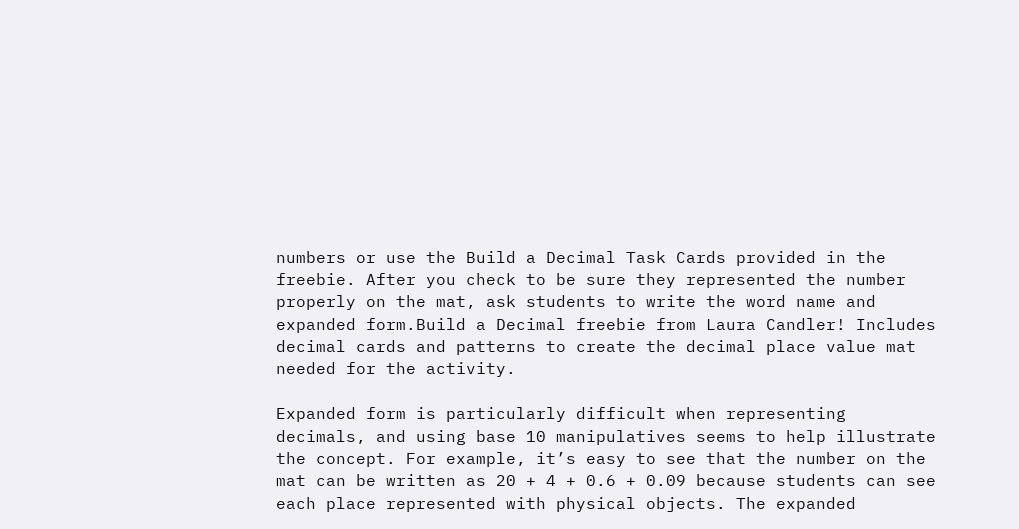numbers or use the Build a Decimal Task Cards provided in the freebie. After you check to be sure they represented the number properly on the mat, ask students to write the word name and expanded form.Build a Decimal freebie from Laura Candler! Includes decimal cards and patterns to create the decimal place value mat needed for the activity.

Expanded form is particularly difficult when representing decimals, and using base 10 manipulatives seems to help illustrate the concept. For example, it’s easy to see that the number on the mat can be written as 20 + 4 + 0.6 + 0.09 because students can see each place represented with physical objects. The expanded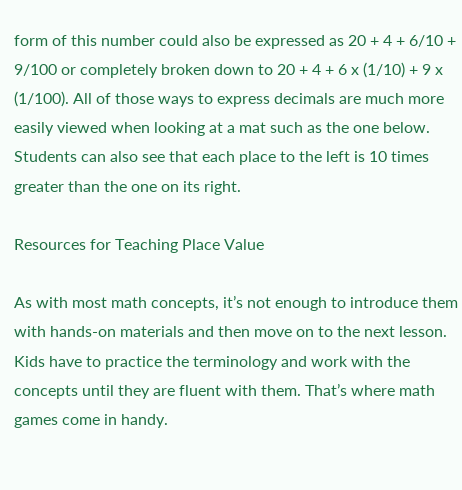form of this number could also be expressed as 20 + 4 + 6/10 + 9/100 or completely broken down to 20 + 4 + 6 x (1/10) + 9 x (1/100). All of those ways to express decimals are much more easily viewed when looking at a mat such as the one below. Students can also see that each place to the left is 10 times greater than the one on its right.

Resources for Teaching Place Value

As with most math concepts, it’s not enough to introduce them with hands-on materials and then move on to the next lesson. Kids have to practice the terminology and work with the concepts until they are fluent with them. That’s where math games come in handy.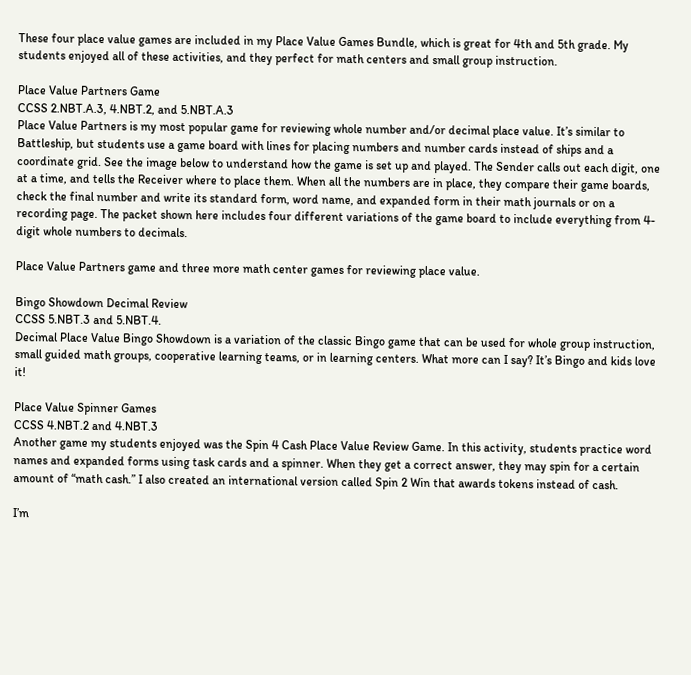These four place value games are included in my Place Value Games Bundle, which is great for 4th and 5th grade. My students enjoyed all of these activities, and they perfect for math centers and small group instruction.

Place Value Partners Game
CCSS 2.NBT.A.3, 4.NBT.2, and 5.NBT.A.3
Place Value Partners is my most popular game for reviewing whole number and/or decimal place value. It’s similar to Battleship, but students use a game board with lines for placing numbers and number cards instead of ships and a coordinate grid. See the image below to understand how the game is set up and played. The Sender calls out each digit, one at a time, and tells the Receiver where to place them. When all the numbers are in place, they compare their game boards, check the final number and write its standard form, word name, and expanded form in their math journals or on a recording page. The packet shown here includes four different variations of the game board to include everything from 4-digit whole numbers to decimals.

Place Value Partners game and three more math center games for reviewing place value.

Bingo Showdown Decimal Review
CCSS 5.NBT.3 and 5.NBT.4.
Decimal Place Value Bingo Showdown is a variation of the classic Bingo game that can be used for whole group instruction, small guided math groups, cooperative learning teams, or in learning centers. What more can I say? It’s Bingo and kids love it!

Place Value Spinner Games
CCSS 4.NBT.2 and 4.NBT.3
Another game my students enjoyed was the Spin 4 Cash Place Value Review Game. In this activity, students practice word names and expanded forms using task cards and a spinner. When they get a correct answer, they may spin for a certain amount of “math cash.” I also created an international version called Spin 2 Win that awards tokens instead of cash.

I’m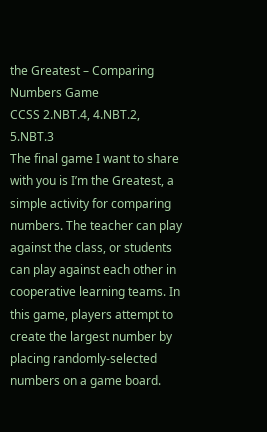the Greatest – Comparing Numbers Game
CCSS 2.NBT.4, 4.NBT.2, 5.NBT.3
The final game I want to share with you is I’m the Greatest, a simple activity for comparing numbers. The teacher can play against the class, or students can play against each other in cooperative learning teams. In this game, players attempt to create the largest number by placing randomly-selected numbers on a game board.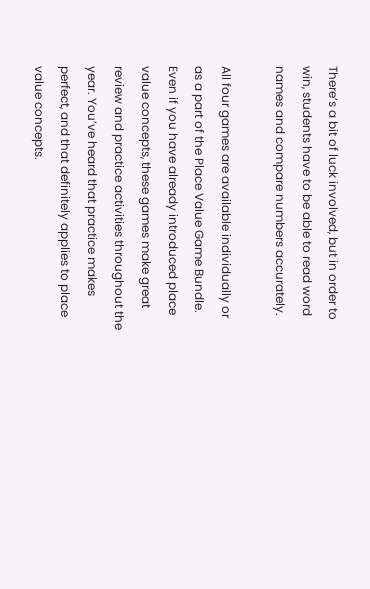There’s a bit of luck involved, but in order to win, students have to be able to read word names and compare numbers accurately.

All four games are available individually or as a part of the Place Value Game Bundle. Even if you have already introduced place value concepts, these games make great review and practice activities throughout the year. You’ve heard that practice makes perfect, and that definitely applies to place value concepts.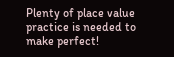Plenty of place value practice is needed to make perfect!